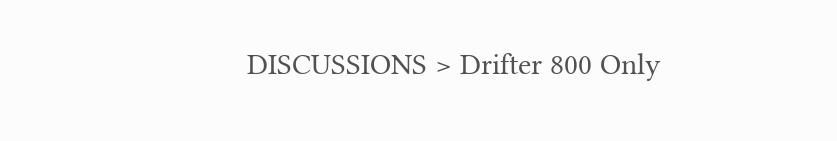DISCUSSIONS > Drifter 800 Only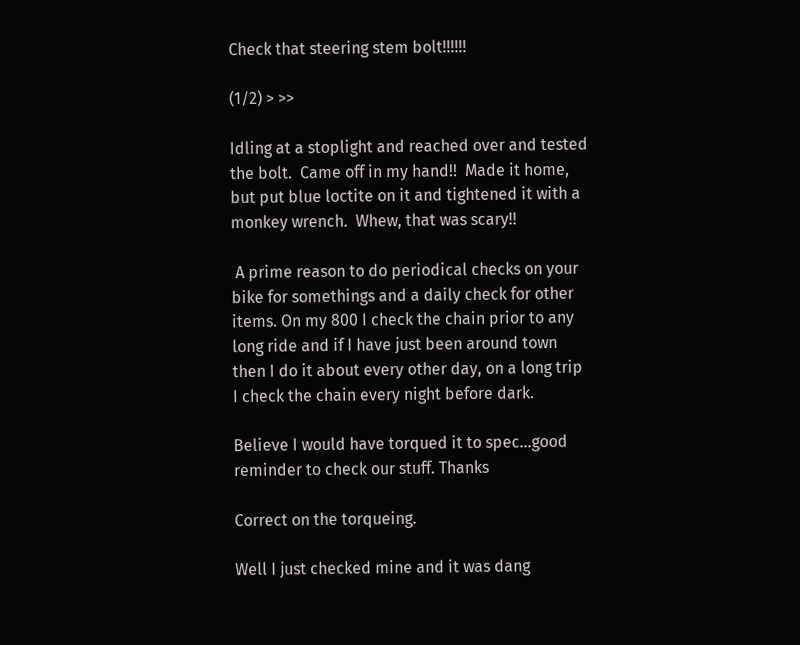Check that steering stem bolt!!!!!!

(1/2) > >>

Idling at a stoplight and reached over and tested the bolt.  Came off in my hand!!  Made it home, but put blue loctite on it and tightened it with a monkey wrench.  Whew, that was scary!!

 A prime reason to do periodical checks on your bike for somethings and a daily check for other items. On my 800 I check the chain prior to any long ride and if I have just been around town then I do it about every other day, on a long trip I check the chain every night before dark.

Believe I would have torqued it to spec...good reminder to check our stuff. Thanks

Correct on the torqueing.

Well I just checked mine and it was dang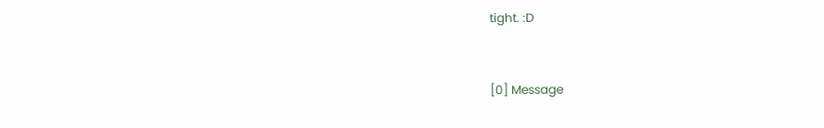tight. :D


[0] Message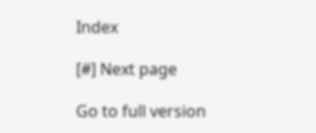Index

[#] Next page

Go to full version